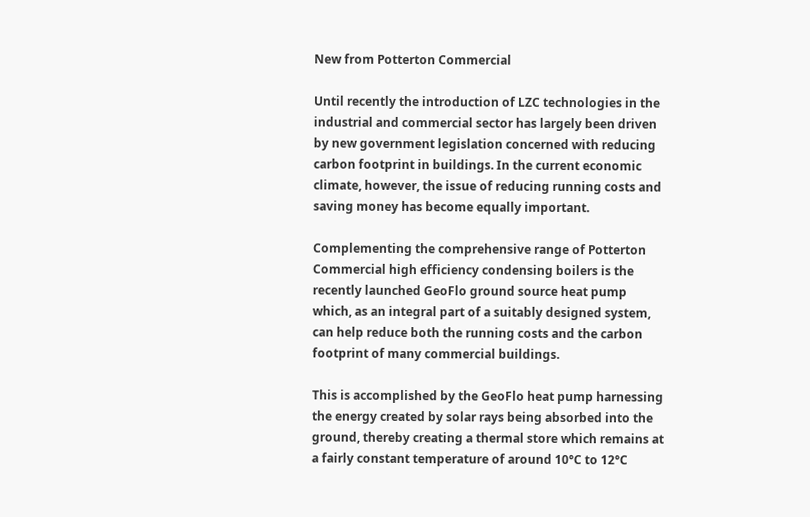New from Potterton Commercial

Until recently the introduction of LZC technologies in the industrial and commercial sector has largely been driven by new government legislation concerned with reducing carbon footprint in buildings. In the current economic climate, however, the issue of reducing running costs and saving money has become equally important.

Complementing the comprehensive range of Potterton Commercial high efficiency condensing boilers is the recently launched GeoFlo ground source heat pump which, as an integral part of a suitably designed system, can help reduce both the running costs and the carbon footprint of many commercial buildings.

This is accomplished by the GeoFlo heat pump harnessing the energy created by solar rays being absorbed into the ground, thereby creating a thermal store which remains at a fairly constant temperature of around 10°C to 12°C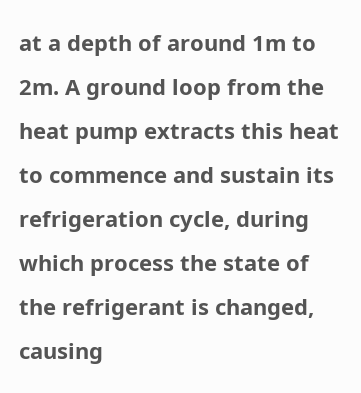at a depth of around 1m to 2m. A ground loop from the heat pump extracts this heat to commence and sustain its refrigeration cycle, during which process the state of the refrigerant is changed, causing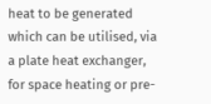heat to be generated which can be utilised, via a plate heat exchanger, for space heating or pre-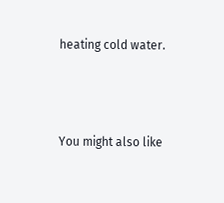heating cold water.



You might also like